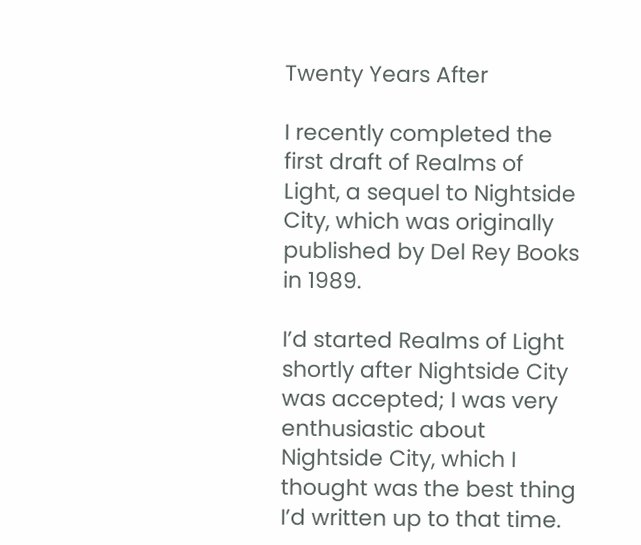Twenty Years After

I recently completed the first draft of Realms of Light, a sequel to Nightside City, which was originally published by Del Rey Books in 1989.

I’d started Realms of Light shortly after Nightside City was accepted; I was very enthusiastic about Nightside City, which I thought was the best thing I’d written up to that time.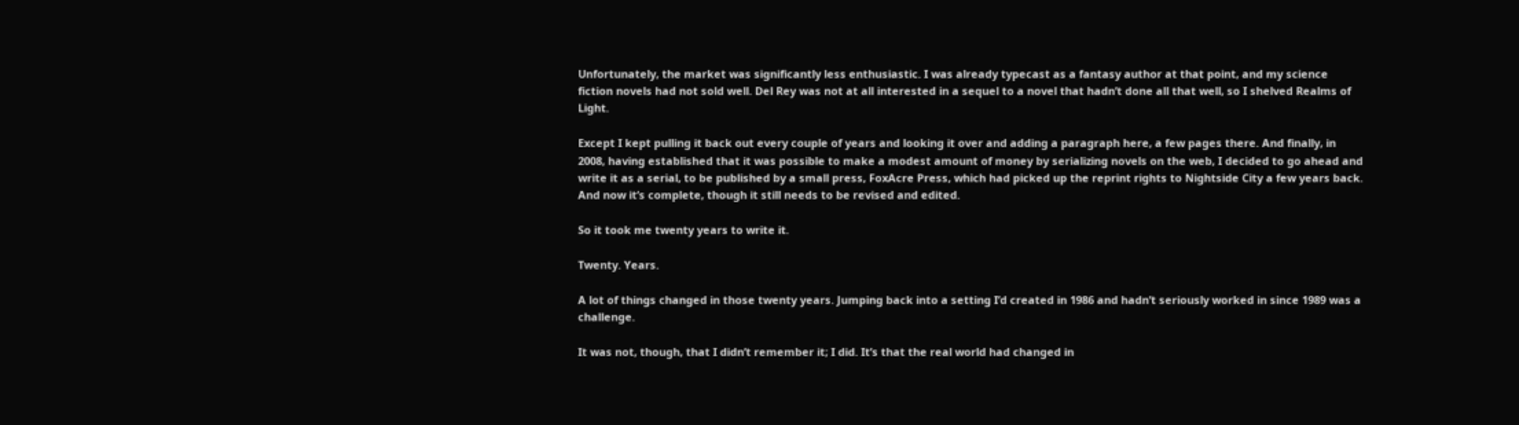Unfortunately, the market was significantly less enthusiastic. I was already typecast as a fantasy author at that point, and my science fiction novels had not sold well. Del Rey was not at all interested in a sequel to a novel that hadn’t done all that well, so I shelved Realms of Light.

Except I kept pulling it back out every couple of years and looking it over and adding a paragraph here, a few pages there. And finally, in 2008, having established that it was possible to make a modest amount of money by serializing novels on the web, I decided to go ahead and write it as a serial, to be published by a small press, FoxAcre Press, which had picked up the reprint rights to Nightside City a few years back. And now it’s complete, though it still needs to be revised and edited.

So it took me twenty years to write it.

Twenty. Years.

A lot of things changed in those twenty years. Jumping back into a setting I’d created in 1986 and hadn’t seriously worked in since 1989 was a challenge.

It was not, though, that I didn’t remember it; I did. It’s that the real world had changed in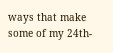ways that make some of my 24th-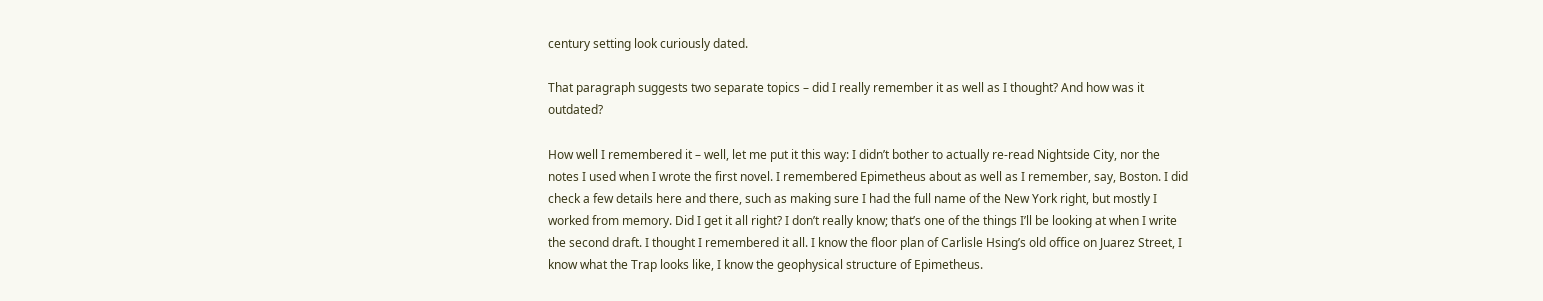century setting look curiously dated.

That paragraph suggests two separate topics – did I really remember it as well as I thought? And how was it outdated?

How well I remembered it – well, let me put it this way: I didn’t bother to actually re-read Nightside City, nor the notes I used when I wrote the first novel. I remembered Epimetheus about as well as I remember, say, Boston. I did check a few details here and there, such as making sure I had the full name of the New York right, but mostly I worked from memory. Did I get it all right? I don’t really know; that’s one of the things I’ll be looking at when I write the second draft. I thought I remembered it all. I know the floor plan of Carlisle Hsing’s old office on Juarez Street, I know what the Trap looks like, I know the geophysical structure of Epimetheus.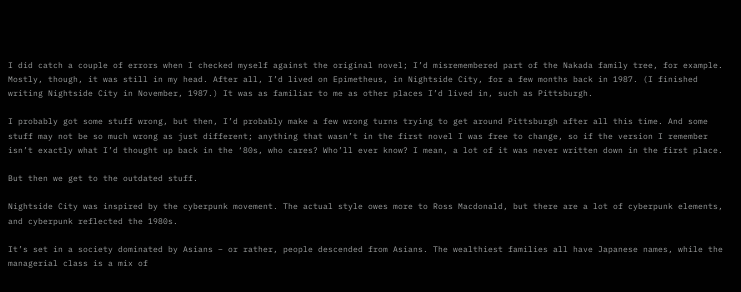I did catch a couple of errors when I checked myself against the original novel; I’d misremembered part of the Nakada family tree, for example. Mostly, though, it was still in my head. After all, I’d lived on Epimetheus, in Nightside City, for a few months back in 1987. (I finished writing Nightside City in November, 1987.) It was as familiar to me as other places I’d lived in, such as Pittsburgh.

I probably got some stuff wrong, but then, I’d probably make a few wrong turns trying to get around Pittsburgh after all this time. And some stuff may not be so much wrong as just different; anything that wasn’t in the first novel I was free to change, so if the version I remember isn’t exactly what I’d thought up back in the ‘80s, who cares? Who’ll ever know? I mean, a lot of it was never written down in the first place.

But then we get to the outdated stuff.

Nightside City was inspired by the cyberpunk movement. The actual style owes more to Ross Macdonald, but there are a lot of cyberpunk elements, and cyberpunk reflected the 1980s.

It’s set in a society dominated by Asians – or rather, people descended from Asians. The wealthiest families all have Japanese names, while the managerial class is a mix of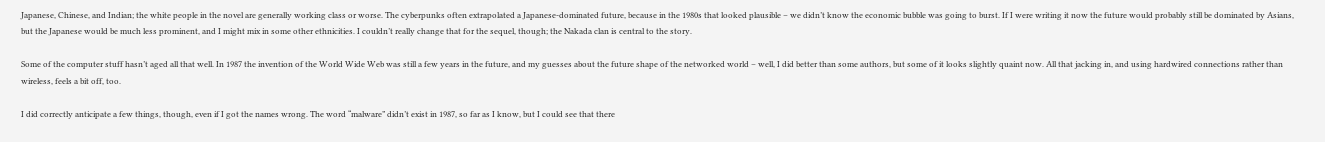Japanese, Chinese, and Indian; the white people in the novel are generally working class or worse. The cyberpunks often extrapolated a Japanese-dominated future, because in the 1980s that looked plausible – we didn’t know the economic bubble was going to burst. If I were writing it now the future would probably still be dominated by Asians, but the Japanese would be much less prominent, and I might mix in some other ethnicities. I couldn’t really change that for the sequel, though; the Nakada clan is central to the story.

Some of the computer stuff hasn’t aged all that well. In 1987 the invention of the World Wide Web was still a few years in the future, and my guesses about the future shape of the networked world – well, I did better than some authors, but some of it looks slightly quaint now. All that jacking in, and using hardwired connections rather than wireless, feels a bit off, too.

I did correctly anticipate a few things, though, even if I got the names wrong. The word “malware” didn’t exist in 1987, so far as I know, but I could see that there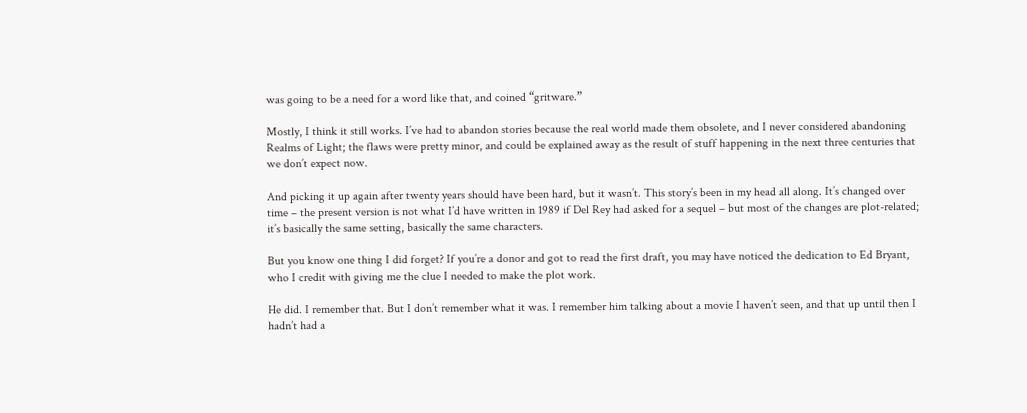was going to be a need for a word like that, and coined “gritware.”

Mostly, I think it still works. I’ve had to abandon stories because the real world made them obsolete, and I never considered abandoning Realms of Light; the flaws were pretty minor, and could be explained away as the result of stuff happening in the next three centuries that we don’t expect now.

And picking it up again after twenty years should have been hard, but it wasn’t. This story’s been in my head all along. It’s changed over time – the present version is not what I’d have written in 1989 if Del Rey had asked for a sequel – but most of the changes are plot-related; it’s basically the same setting, basically the same characters.

But you know one thing I did forget? If you’re a donor and got to read the first draft, you may have noticed the dedication to Ed Bryant, who I credit with giving me the clue I needed to make the plot work.

He did. I remember that. But I don’t remember what it was. I remember him talking about a movie I haven’t seen, and that up until then I hadn’t had a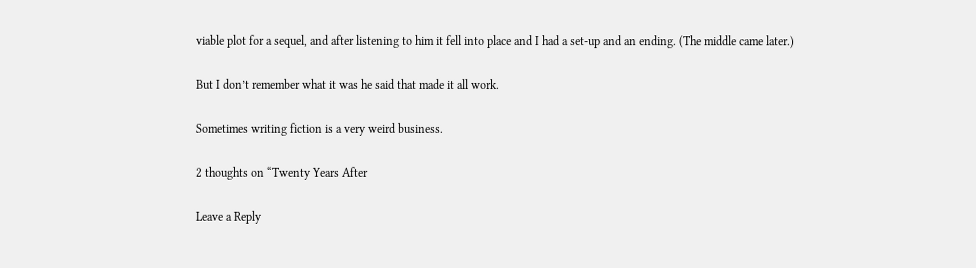viable plot for a sequel, and after listening to him it fell into place and I had a set-up and an ending. (The middle came later.)

But I don’t remember what it was he said that made it all work.

Sometimes writing fiction is a very weird business.

2 thoughts on “Twenty Years After

Leave a Reply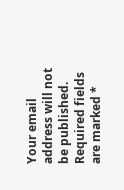Your email address will not be published. Required fields are marked *